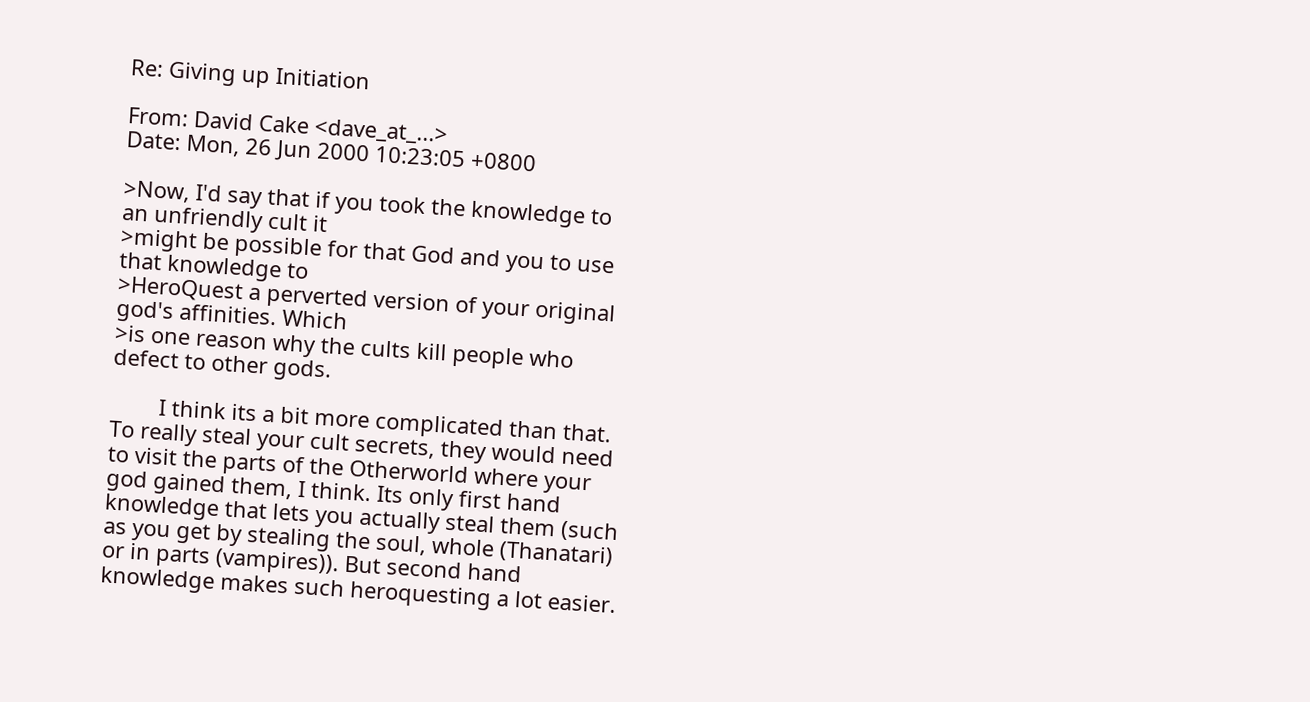Re: Giving up Initiation

From: David Cake <dave_at_...>
Date: Mon, 26 Jun 2000 10:23:05 +0800

>Now, I'd say that if you took the knowledge to an unfriendly cult it
>might be possible for that God and you to use that knowledge to
>HeroQuest a perverted version of your original god's affinities. Which
>is one reason why the cults kill people who defect to other gods.

        I think its a bit more complicated than that. To really steal your cult secrets, they would need to visit the parts of the Otherworld where your god gained them, I think. Its only first hand knowledge that lets you actually steal them (such as you get by stealing the soul, whole (Thanatari) or in parts (vampires)). But second hand knowledge makes such heroquesting a lot easier.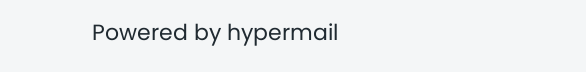Powered by hypermail